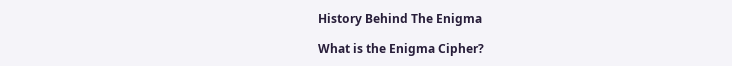History Behind The Enigma

What is the Enigma Cipher?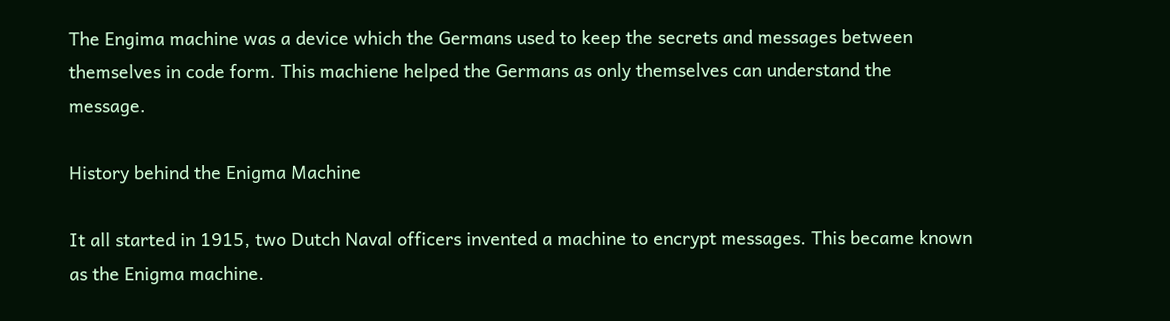The Engima machine was a device which the Germans used to keep the secrets and messages between themselves in code form. This machiene helped the Germans as only themselves can understand the message.

History behind the Enigma Machine

It all started in 1915, two Dutch Naval officers invented a machine to encrypt messages. This became known as the Enigma machine.